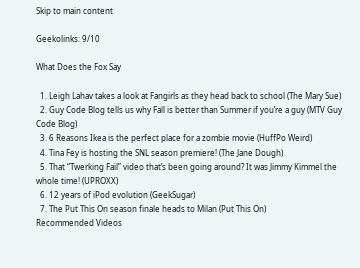Skip to main content

Geekolinks: 9/10

What Does the Fox Say

  1. Leigh Lahav takes a look at Fangirls as they head back to school (The Mary Sue)
  2. Guy Code Blog tells us why Fall is better than Summer if you’re a guy (MTV Guy Code Blog)
  3. 6 Reasons Ikea is the perfect place for a zombie movie (HuffPo Weird)
  4. Tina Fey is hosting the SNL season premiere! (The Jane Dough)
  5. That “Twerking Fail” video that’s been going around? It was Jimmy Kimmel the whole time! (UPROXX)
  6. 12 years of iPod evolution (GeekSugar)
  7. The Put This On season finale heads to Milan (Put This On)
Recommended Videos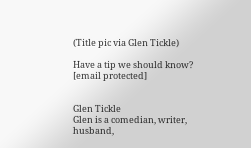(Title pic via Glen Tickle)

Have a tip we should know? [email protected]


Glen Tickle
Glen is a comedian, writer, husband,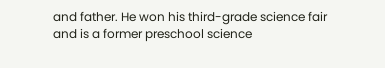and father. He won his third-grade science fair and is a former preschool science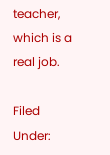teacher, which is a real job.

Filed Under: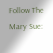Follow The Mary Sue: